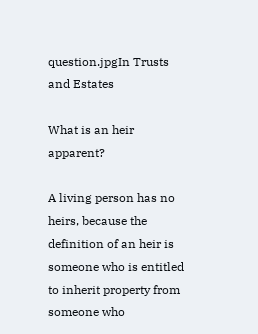question.jpgIn Trusts and Estates

What is an heir apparent?

A living person has no heirs, because the definition of an heir is someone who is entitled to inherit property from someone who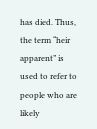has died. Thus, the term “heir apparent” is used to refer to people who are likely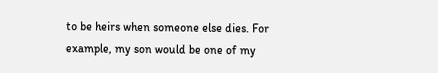to be heirs when someone else dies. For example, my son would be one of my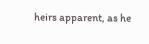heirs apparent, as he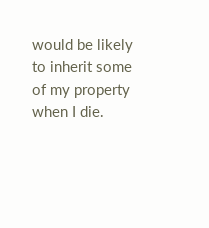would be likely to inherit some of my property when I die.